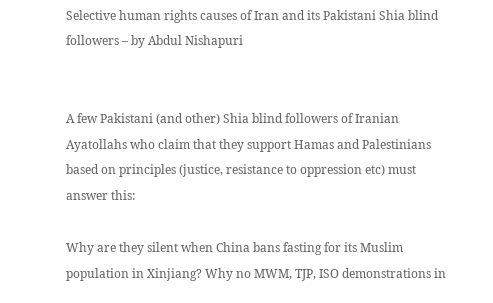Selective human rights causes of Iran and its Pakistani Shia blind followers – by Abdul Nishapuri


A few Pakistani (and other) Shia blind followers of Iranian Ayatollahs who claim that they support Hamas and Palestinians based on principles (justice, resistance to oppression etc) must answer this:

Why are they silent when China bans fasting for its Muslim population in Xinjiang? Why no MWM, TJP, ISO demonstrations in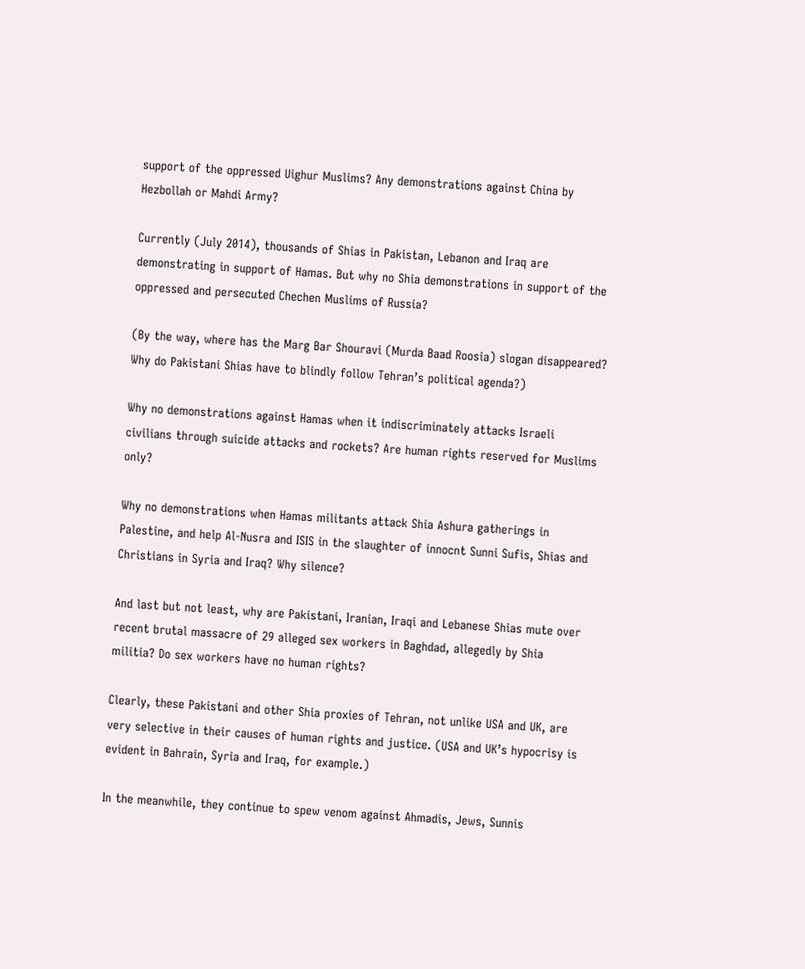support of the oppressed Uighur Muslims? Any demonstrations against China by Hezbollah or Mahdi Army?

Currently (July 2014), thousands of Shias in Pakistan, Lebanon and Iraq are demonstrating in support of Hamas. But why no Shia demonstrations in support of the oppressed and persecuted Chechen Muslims of Russia?

(By the way, where has the Marg Bar Shouravi (Murda Baad Roosia) slogan disappeared? Why do Pakistani Shias have to blindly follow Tehran’s political agenda?)

Why no demonstrations against Hamas when it indiscriminately attacks Israeli civilians through suicide attacks and rockets? Are human rights reserved for Muslims only?

Why no demonstrations when Hamas militants attack Shia Ashura gatherings in Palestine, and help Al-Nusra and ISIS in the slaughter of innocnt Sunni Sufis, Shias and Christians in Syria and Iraq? Why silence?

And last but not least, why are Pakistani, Iranian, Iraqi and Lebanese Shias mute over recent brutal massacre of 29 alleged sex workers in Baghdad, allegedly by Shia militia? Do sex workers have no human rights?

Clearly, these Pakistani and other Shia proxies of Tehran, not unlike USA and UK, are very selective in their causes of human rights and justice. (USA and UK’s hypocrisy is evident in Bahrain, Syria and Iraq, for example.)

In the meanwhile, they continue to spew venom against Ahmadis, Jews, Sunnis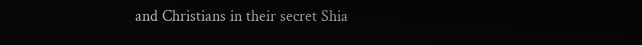and Christians in their secret Shia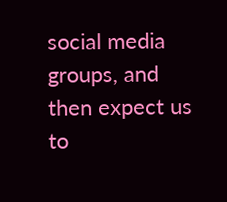social media groups, and then expect us to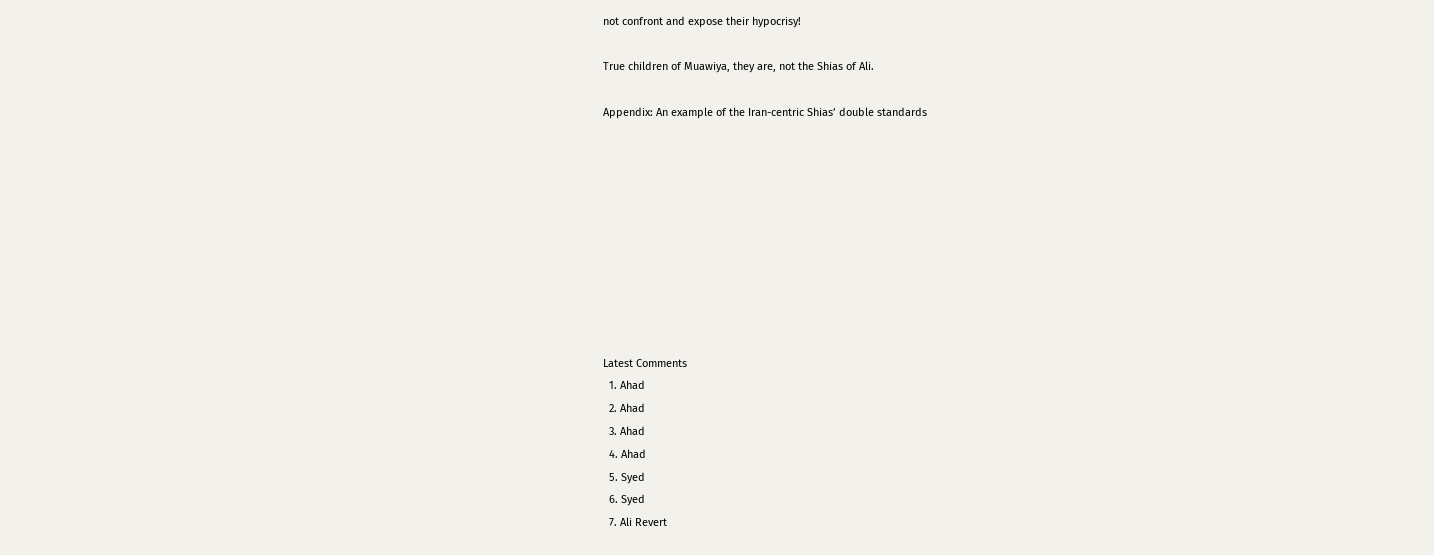not confront and expose their hypocrisy!

True children of Muawiya, they are, not the Shias of Ali.

Appendix: An example of the Iran-centric Shias’ double standards










Latest Comments
  1. Ahad
  2. Ahad
  3. Ahad
  4. Ahad
  5. Syed
  6. Syed
  7. Ali Revert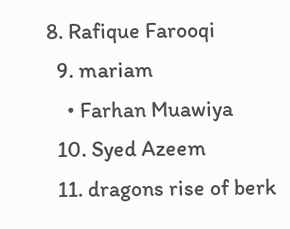8. Rafique Farooqi
  9. mariam
    • Farhan Muawiya
  10. Syed Azeem
  11. dragons rise of berk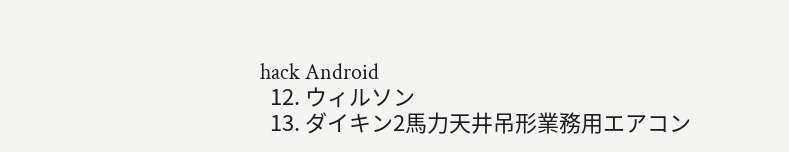hack Android
  12. ウィルソン
  13. ダイキン2馬力天井吊形業務用エアコン